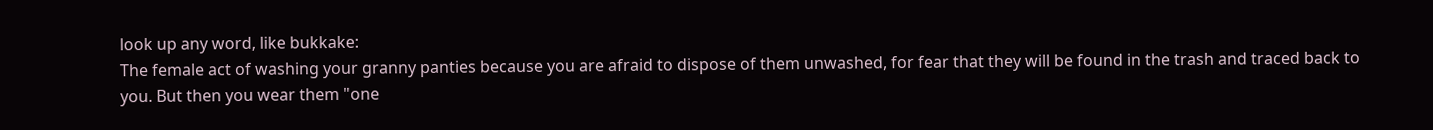look up any word, like bukkake:
The female act of washing your granny panties because you are afraid to dispose of them unwashed, for fear that they will be found in the trash and traced back to you. But then you wear them "one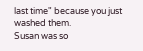last time" because you just washed them.
Susan was so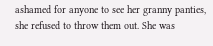ashamed for anyone to see her granny panties, she refused to throw them out. She was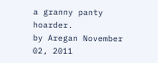a granny panty hoarder.
by Aregan November 02, 2011